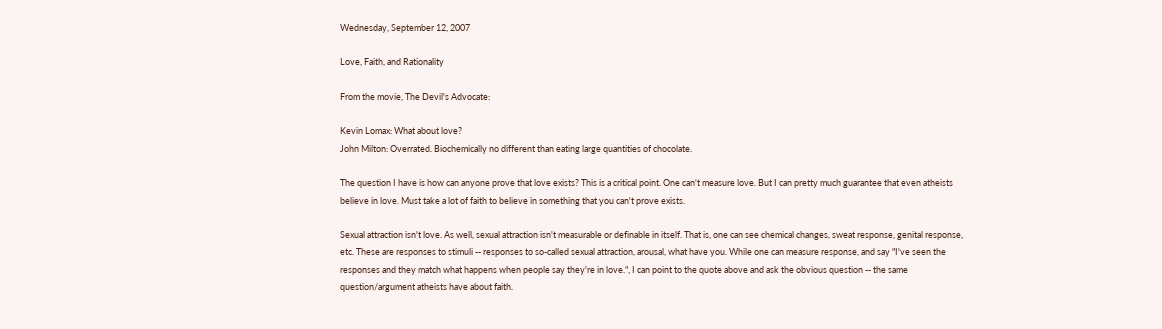Wednesday, September 12, 2007

Love, Faith, and Rationality

From the movie, The Devil's Advocate:

Kevin Lomax: What about love?
John Milton: Overrated. Biochemically no different than eating large quantities of chocolate.

The question I have is how can anyone prove that love exists? This is a critical point. One can't measure love. But I can pretty much guarantee that even atheists believe in love. Must take a lot of faith to believe in something that you can't prove exists.

Sexual attraction isn't love. As well, sexual attraction isn't measurable or definable in itself. That is, one can see chemical changes, sweat response, genital response, etc. These are responses to stimuli -- responses to so-called sexual attraction, arousal, what have you. While one can measure response, and say "I've seen the responses and they match what happens when people say they're in love.", I can point to the quote above and ask the obvious question -- the same question/argument atheists have about faith.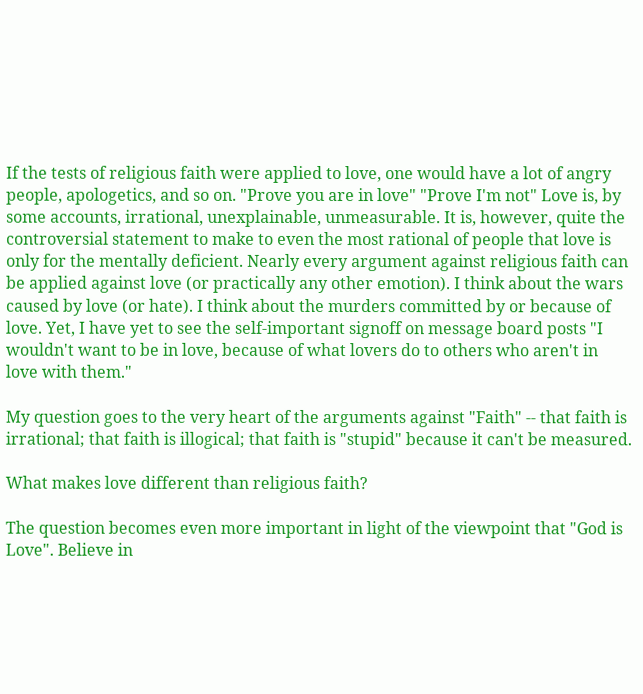If the tests of religious faith were applied to love, one would have a lot of angry people, apologetics, and so on. "Prove you are in love" "Prove I'm not" Love is, by some accounts, irrational, unexplainable, unmeasurable. It is, however, quite the controversial statement to make to even the most rational of people that love is only for the mentally deficient. Nearly every argument against religious faith can be applied against love (or practically any other emotion). I think about the wars caused by love (or hate). I think about the murders committed by or because of love. Yet, I have yet to see the self-important signoff on message board posts "I wouldn't want to be in love, because of what lovers do to others who aren't in love with them."

My question goes to the very heart of the arguments against "Faith" -- that faith is irrational; that faith is illogical; that faith is "stupid" because it can't be measured.

What makes love different than religious faith?

The question becomes even more important in light of the viewpoint that "God is Love". Believe in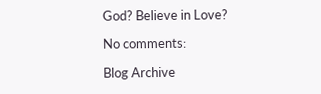God? Believe in Love?

No comments:

Blog Archive